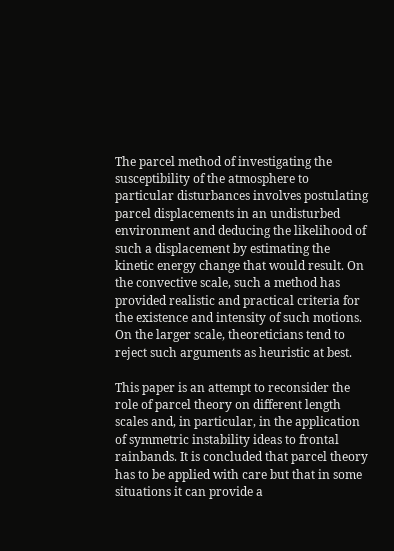The parcel method of investigating the susceptibility of the atmosphere to particular disturbances involves postulating parcel displacements in an undisturbed environment and deducing the likelihood of such a displacement by estimating the kinetic energy change that would result. On the convective scale, such a method has provided realistic and practical criteria for the existence and intensity of such motions. On the larger scale, theoreticians tend to reject such arguments as heuristic at best.

This paper is an attempt to reconsider the role of parcel theory on different length scales and, in particular, in the application of symmetric instability ideas to frontal rainbands. It is concluded that parcel theory has to be applied with care but that in some situations it can provide a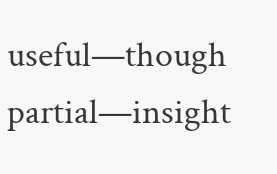useful—though partial—insight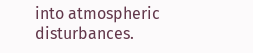into atmospheric disturbances.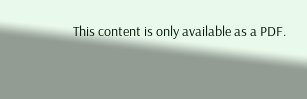This content is only available as a PDF.